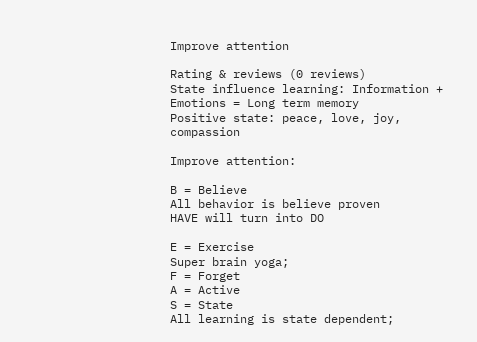Improve attention

Rating & reviews (0 reviews)
State influence learning: Information + Emotions = Long term memory
Positive state: peace, love, joy, compassion

Improve attention:

B = Believe
All behavior is believe proven
HAVE will turn into DO

E = Exercise
Super brain yoga;
F = Forget
A = Active
S = State
All learning is state dependent;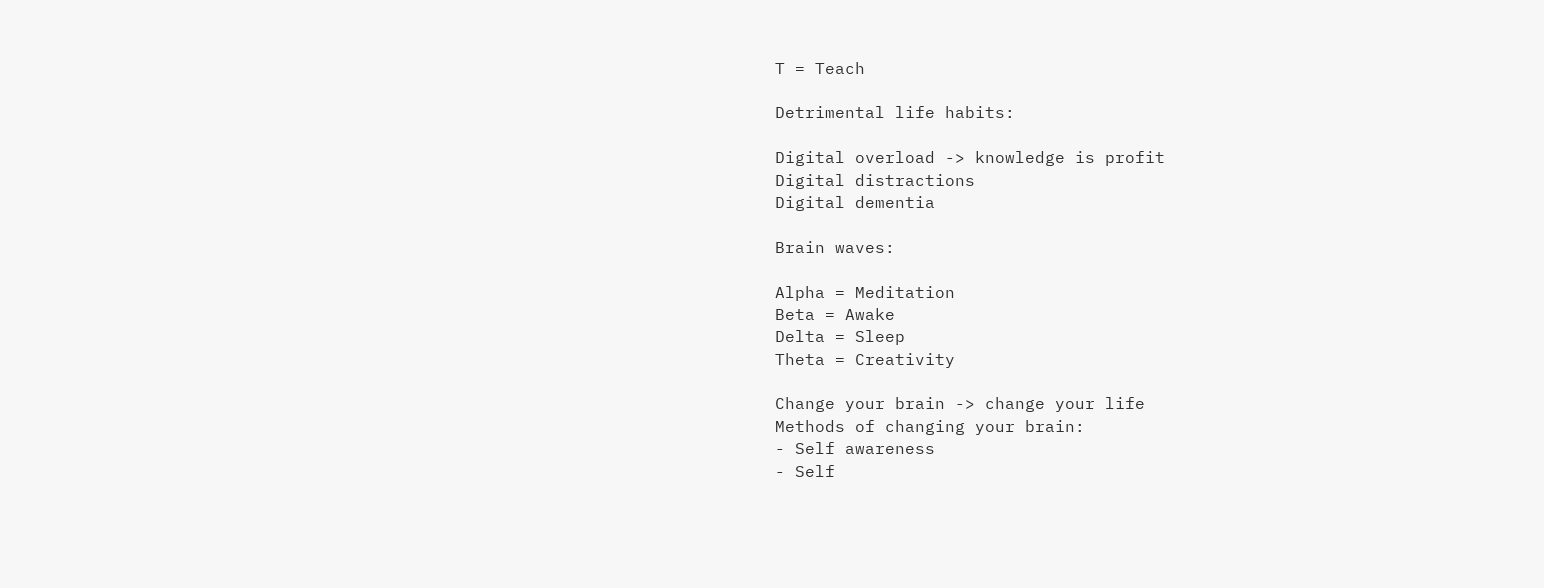T = Teach

Detrimental life habits:

Digital overload -> knowledge is profit
Digital distractions
Digital dementia

Brain waves:

Alpha = Meditation
Beta = Awake
Delta = Sleep
Theta = Creativity

Change your brain -> change your life
Methods of changing your brain:
- Self awareness
- Self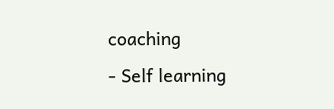coaching
- Self learning